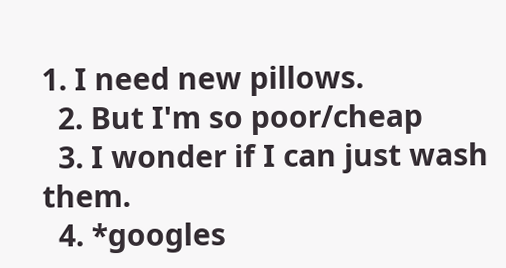1. I need new pillows.
  2. But I'm so poor/cheap
  3. I wonder if I can just wash them.
  4. *googles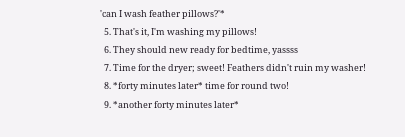'can I wash feather pillows?'*
  5. That's it, I'm washing my pillows!
  6. They should new ready for bedtime, yassss
  7. Time for the dryer; sweet! Feathers didn't ruin my washer!
  8. *forty minutes later* time for round two!
  9. *another forty minutes later*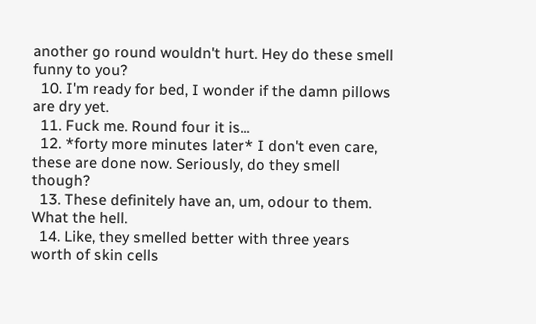another go round wouldn't hurt. Hey do these smell funny to you?
  10. I'm ready for bed, I wonder if the damn pillows are dry yet.
  11. Fuck me. Round four it is...
  12. *forty more minutes later* I don't even care, these are done now. Seriously, do they smell though?
  13. These definitely have an, um, odour to them. What the hell.
  14. Like, they smelled better with three years worth of skin cells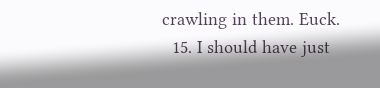crawling in them. Euck.
  15. I should have just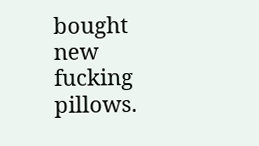bought new fucking pillows.